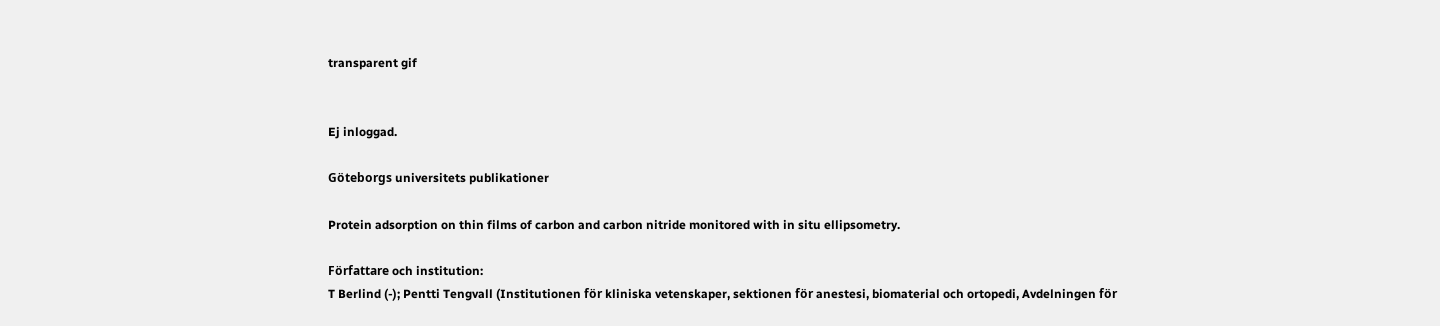transparent gif


Ej inloggad.

Göteborgs universitets publikationer

Protein adsorption on thin films of carbon and carbon nitride monitored with in situ ellipsometry.

Författare och institution:
T Berlind (-); Pentti Tengvall (Institutionen för kliniska vetenskaper, sektionen för anestesi, biomaterial och ortopedi, Avdelningen för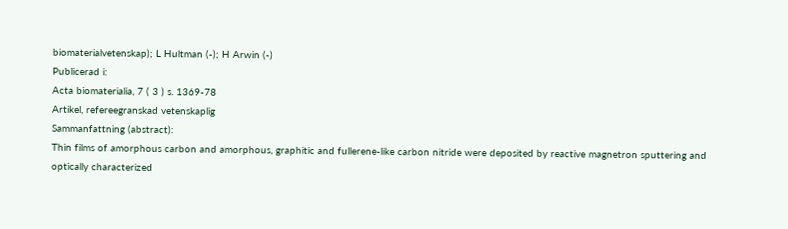biomaterialvetenskap); L Hultman (-); H Arwin (-)
Publicerad i:
Acta biomaterialia, 7 ( 3 ) s. 1369-78
Artikel, refereegranskad vetenskaplig
Sammanfattning (abstract):
Thin films of amorphous carbon and amorphous, graphitic and fullerene-like carbon nitride were deposited by reactive magnetron sputtering and optically characterized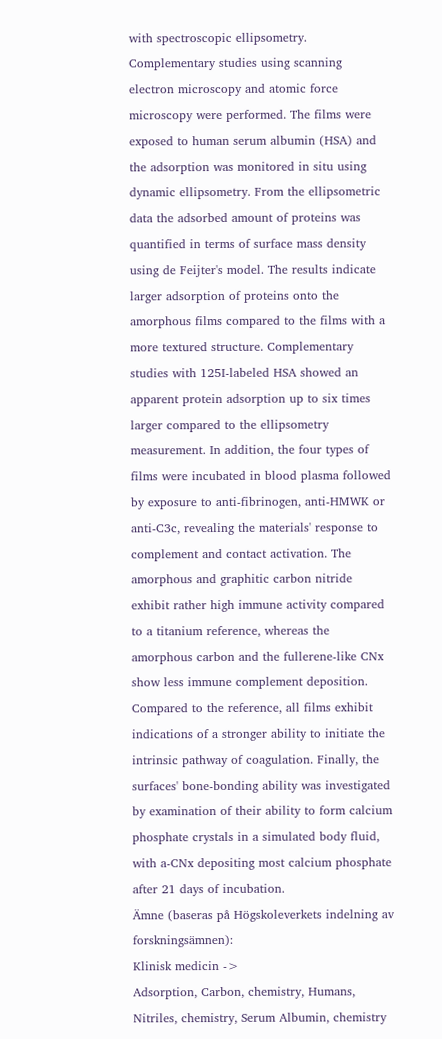with spectroscopic ellipsometry. Complementary studies using scanning electron microscopy and atomic force microscopy were performed. The films were exposed to human serum albumin (HSA) and the adsorption was monitored in situ using dynamic ellipsometry. From the ellipsometric data the adsorbed amount of proteins was quantified in terms of surface mass density using de Feijter's model. The results indicate larger adsorption of proteins onto the amorphous films compared to the films with a more textured structure. Complementary studies with 125I-labeled HSA showed an apparent protein adsorption up to six times larger compared to the ellipsometry measurement. In addition, the four types of films were incubated in blood plasma followed by exposure to anti-fibrinogen, anti-HMWK or anti-C3c, revealing the materials' response to complement and contact activation. The amorphous and graphitic carbon nitride exhibit rather high immune activity compared to a titanium reference, whereas the amorphous carbon and the fullerene-like CNx show less immune complement deposition. Compared to the reference, all films exhibit indications of a stronger ability to initiate the intrinsic pathway of coagulation. Finally, the surfaces' bone-bonding ability was investigated by examination of their ability to form calcium phosphate crystals in a simulated body fluid, with a-CNx depositing most calcium phosphate after 21 days of incubation.
Ämne (baseras på Högskoleverkets indelning av forskningsämnen):
Klinisk medicin ->
Adsorption, Carbon, chemistry, Humans, Nitriles, chemistry, Serum Albumin, chemistry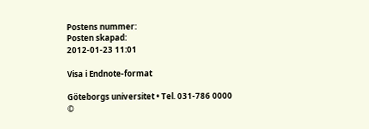Postens nummer:
Posten skapad:
2012-01-23 11:01

Visa i Endnote-format

Göteborgs universitet • Tel. 031-786 0000
©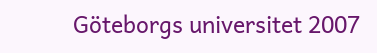Göteborgs universitet 2007